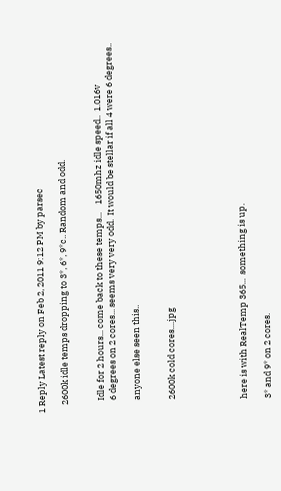1 Reply Latest reply on Feb 2, 2011 9:12 PM by parsec

    2600k idle temps dropping to 3*, 6*, 9*c.. Random and odd.


      Idle for 2 hours... come back to these temps...    1650mhz idle speed..  1.016v
      6 degrees on 2 cores... seems very very odd.  It would be stellar if all 4 were 6 degrees..

      anyone else seen this..


      2600k cold cores....jpg





      here is with RealTemp 365...  something is up.

      3* and 9* on 2 cores.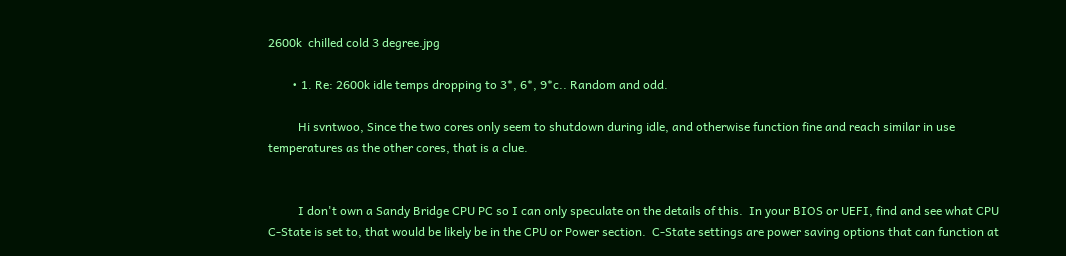2600k  chilled cold 3 degree.jpg

        • 1. Re: 2600k idle temps dropping to 3*, 6*, 9*c.. Random and odd.

          Hi svntwoo, Since the two cores only seem to shutdown during idle, and otherwise function fine and reach similar in use temperatures as the other cores, that is a clue.


          I don't own a Sandy Bridge CPU PC so I can only speculate on the details of this.  In your BIOS or UEFI, find and see what CPU C-State is set to, that would be likely be in the CPU or Power section.  C-State settings are power saving options that can function at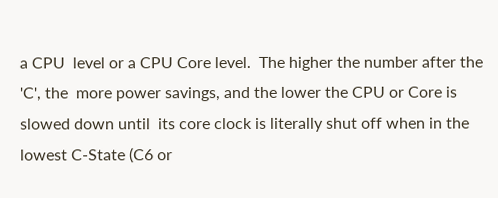a CPU  level or a CPU Core level.  The higher the number after the 'C', the  more power savings, and the lower the CPU or Core is slowed down until  its core clock is literally shut off when in the lowest C-State (C6 or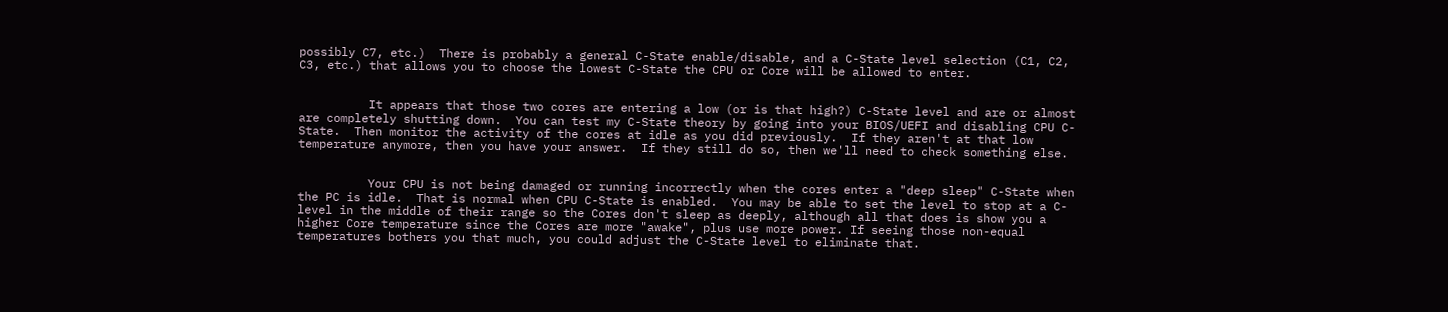possibly C7, etc.)  There is probably a general C-State enable/disable, and a C-State level selection (C1, C2, C3, etc.) that allows you to choose the lowest C-State the CPU or Core will be allowed to enter.


          It appears that those two cores are entering a low (or is that high?) C-State level and are or almost are completely shutting down.  You can test my C-State theory by going into your BIOS/UEFI and disabling CPU C-State.  Then monitor the activity of the cores at idle as you did previously.  If they aren't at that low temperature anymore, then you have your answer.  If they still do so, then we'll need to check something else.


          Your CPU is not being damaged or running incorrectly when the cores enter a "deep sleep" C-State when the PC is idle.  That is normal when CPU C-State is enabled.  You may be able to set the level to stop at a C-level in the middle of their range so the Cores don't sleep as deeply, although all that does is show you a higher Core temperature since the Cores are more "awake", plus use more power. If seeing those non-equal temperatures bothers you that much, you could adjust the C-State level to eliminate that.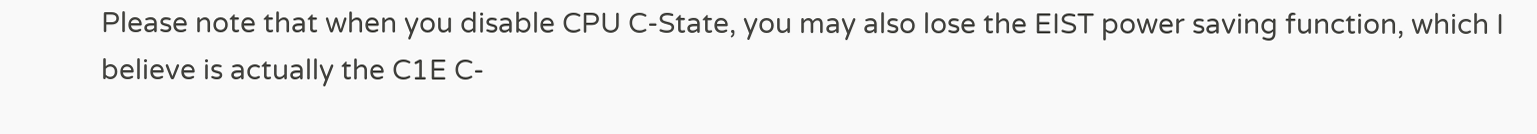Please note that when you disable CPU C-State, you may also lose the EIST power saving function, which I believe is actually the C1E C-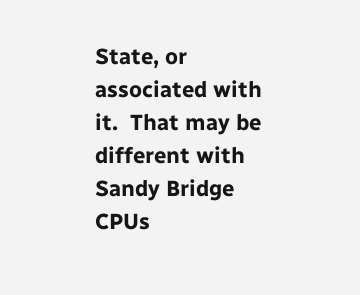State, or associated with it.  That may be different with Sandy Bridge CPUs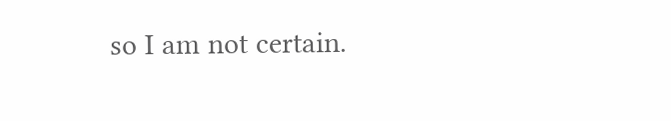so I am not certain.